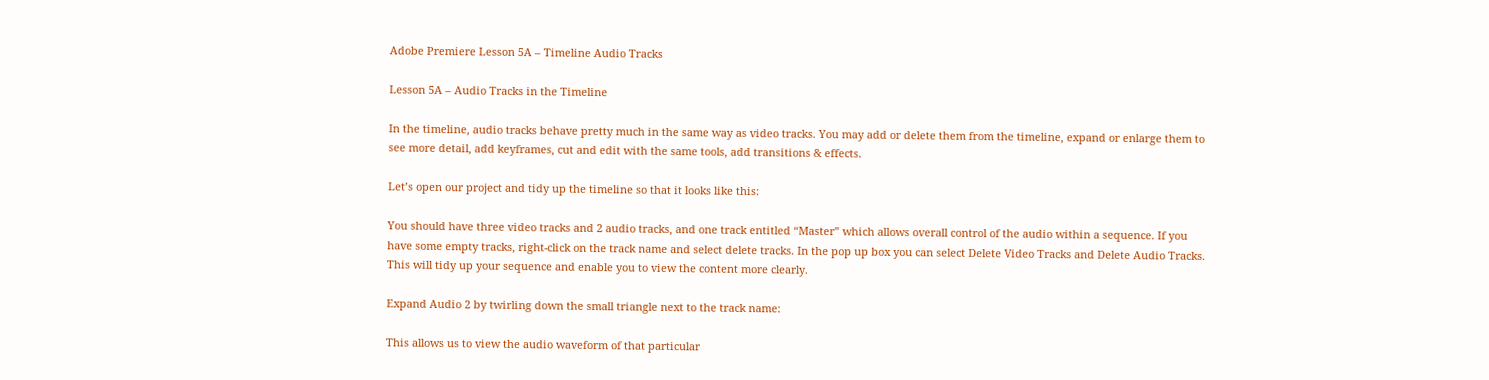Adobe Premiere Lesson 5A – Timeline Audio Tracks

Lesson 5A – Audio Tracks in the Timeline

In the timeline, audio tracks behave pretty much in the same way as video tracks. You may add or delete them from the timeline, expand or enlarge them to see more detail, add keyframes, cut and edit with the same tools, add transitions & effects.

Let’s open our project and tidy up the timeline so that it looks like this:

You should have three video tracks and 2 audio tracks, and one track entitled “Master” which allows overall control of the audio within a sequence. If you have some empty tracks, right-click on the track name and select delete tracks. In the pop up box you can select Delete Video Tracks and Delete Audio Tracks. This will tidy up your sequence and enable you to view the content more clearly.

Expand Audio 2 by twirling down the small triangle next to the track name:

This allows us to view the audio waveform of that particular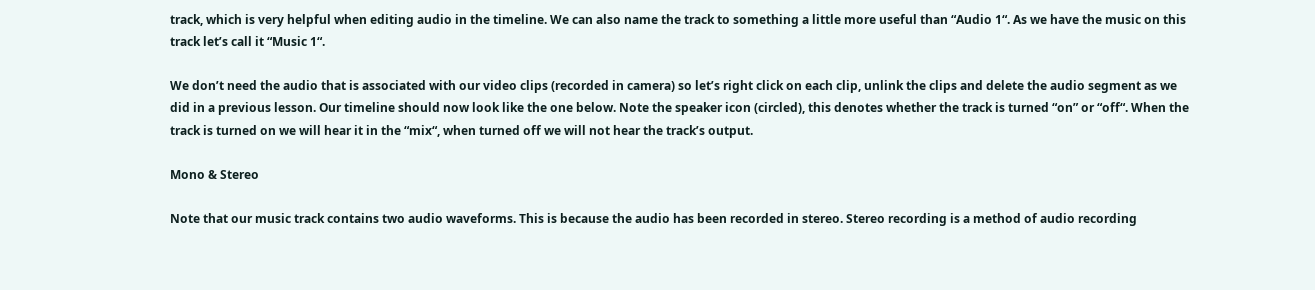track, which is very helpful when editing audio in the timeline. We can also name the track to something a little more useful than “Audio 1“. As we have the music on this track let’s call it “Music 1“.

We don’t need the audio that is associated with our video clips (recorded in camera) so let’s right click on each clip, unlink the clips and delete the audio segment as we did in a previous lesson. Our timeline should now look like the one below. Note the speaker icon (circled), this denotes whether the track is turned “on” or “off“. When the track is turned on we will hear it in the “mix“, when turned off we will not hear the track’s output.

Mono & Stereo

Note that our music track contains two audio waveforms. This is because the audio has been recorded in stereo. Stereo recording is a method of audio recording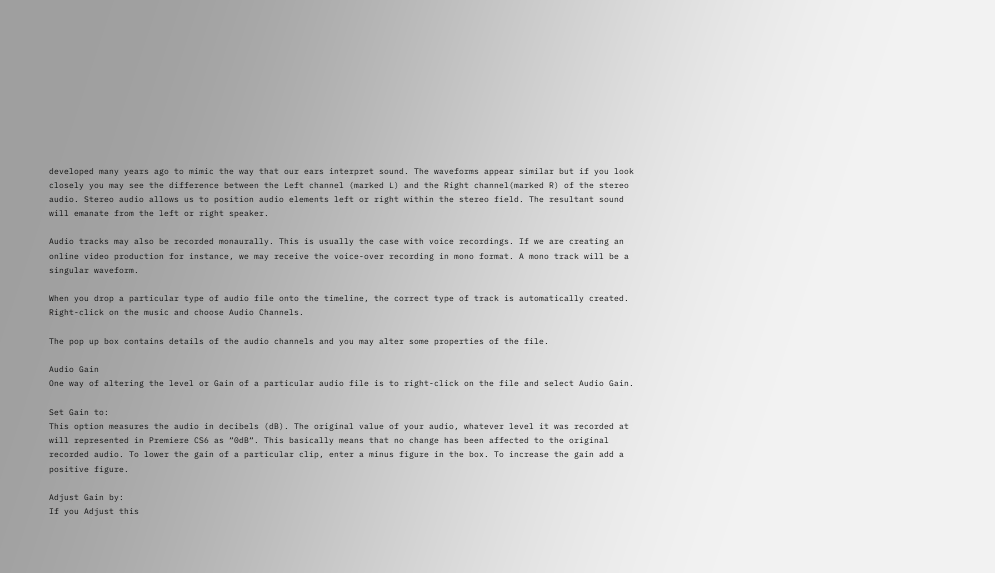developed many years ago to mimic the way that our ears interpret sound. The waveforms appear similar but if you look closely you may see the difference between the Left channel (marked L) and the Right channel(marked R) of the stereo audio. Stereo audio allows us to position audio elements left or right within the stereo field. The resultant sound will emanate from the left or right speaker.

Audio tracks may also be recorded monaurally. This is usually the case with voice recordings. If we are creating an online video production for instance, we may receive the voice-over recording in mono format. A mono track will be a singular waveform.

When you drop a particular type of audio file onto the timeline, the correct type of track is automatically created. Right-click on the music and choose Audio Channels.

The pop up box contains details of the audio channels and you may alter some properties of the file.

Audio Gain
One way of altering the level or Gain of a particular audio file is to right-click on the file and select Audio Gain.

Set Gain to:
This option measures the audio in decibels (dB). The original value of your audio, whatever level it was recorded at will represented in Premiere CS6 as “0dB“. This basically means that no change has been affected to the original recorded audio. To lower the gain of a particular clip, enter a minus figure in the box. To increase the gain add a positive figure.

Adjust Gain by:
If you Adjust this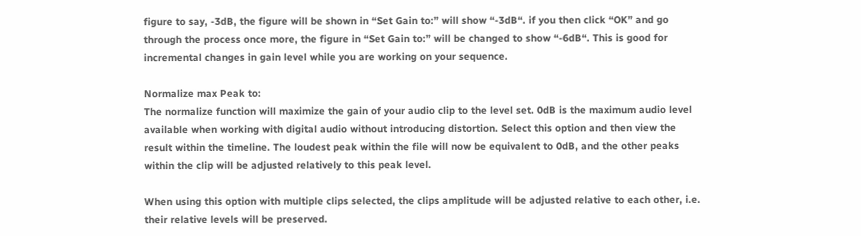figure to say, -3dB, the figure will be shown in “Set Gain to:” will show “-3dB“. if you then click “OK” and go through the process once more, the figure in “Set Gain to:” will be changed to show “-6dB“. This is good for incremental changes in gain level while you are working on your sequence.

Normalize max Peak to:
The normalize function will maximize the gain of your audio clip to the level set. 0dB is the maximum audio level available when working with digital audio without introducing distortion. Select this option and then view the result within the timeline. The loudest peak within the file will now be equivalent to 0dB, and the other peaks within the clip will be adjusted relatively to this peak level.

When using this option with multiple clips selected, the clips amplitude will be adjusted relative to each other, i.e. their relative levels will be preserved.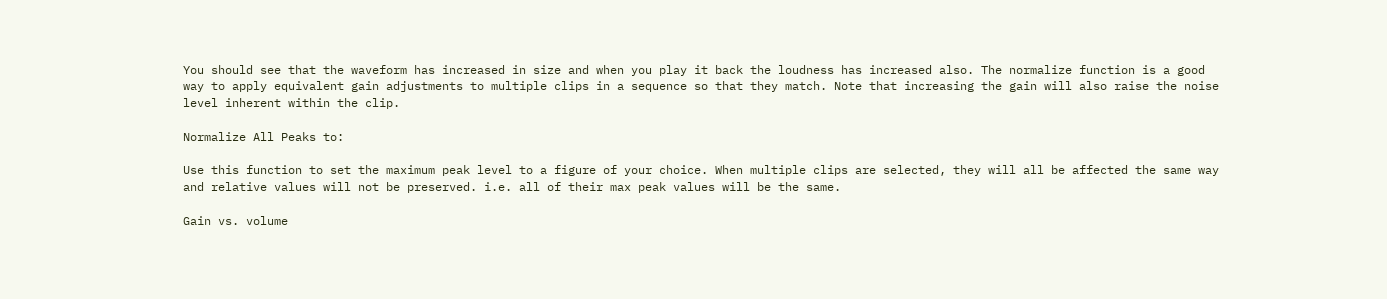You should see that the waveform has increased in size and when you play it back the loudness has increased also. The normalize function is a good way to apply equivalent gain adjustments to multiple clips in a sequence so that they match. Note that increasing the gain will also raise the noise level inherent within the clip.

Normalize All Peaks to:

Use this function to set the maximum peak level to a figure of your choice. When multiple clips are selected, they will all be affected the same way and relative values will not be preserved. i.e. all of their max peak values will be the same.

Gain vs. volume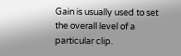Gain is usually used to set the overall level of a particular clip.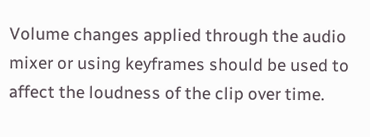Volume changes applied through the audio mixer or using keyframes should be used to affect the loudness of the clip over time.